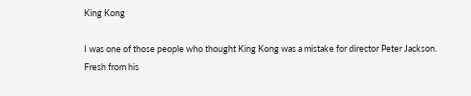King Kong

I was one of those people who thought King Kong was a mistake for director Peter Jackson. Fresh from his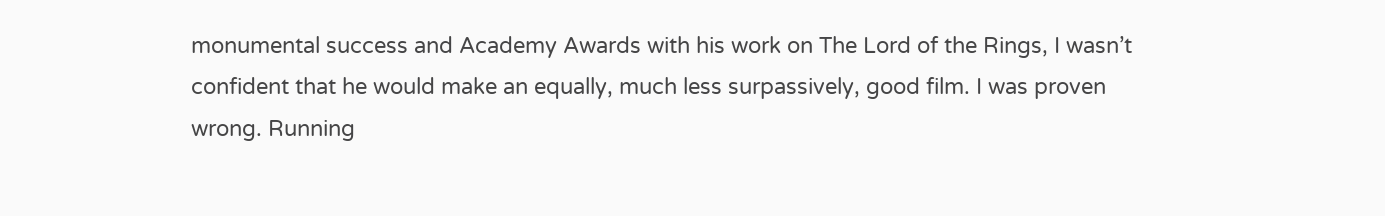monumental success and Academy Awards with his work on The Lord of the Rings, I wasn’t confident that he would make an equally, much less surpassively, good film. I was proven wrong. Running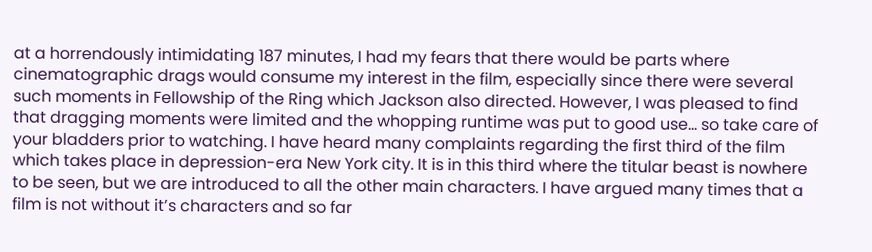at a horrendously intimidating 187 minutes, I had my fears that there would be parts where cinematographic drags would consume my interest in the film, especially since there were several such moments in Fellowship of the Ring which Jackson also directed. However, I was pleased to find that dragging moments were limited and the whopping runtime was put to good use… so take care of your bladders prior to watching. I have heard many complaints regarding the first third of the film which takes place in depression-era New York city. It is in this third where the titular beast is nowhere to be seen, but we are introduced to all the other main characters. I have argued many times that a film is not without it’s characters and so far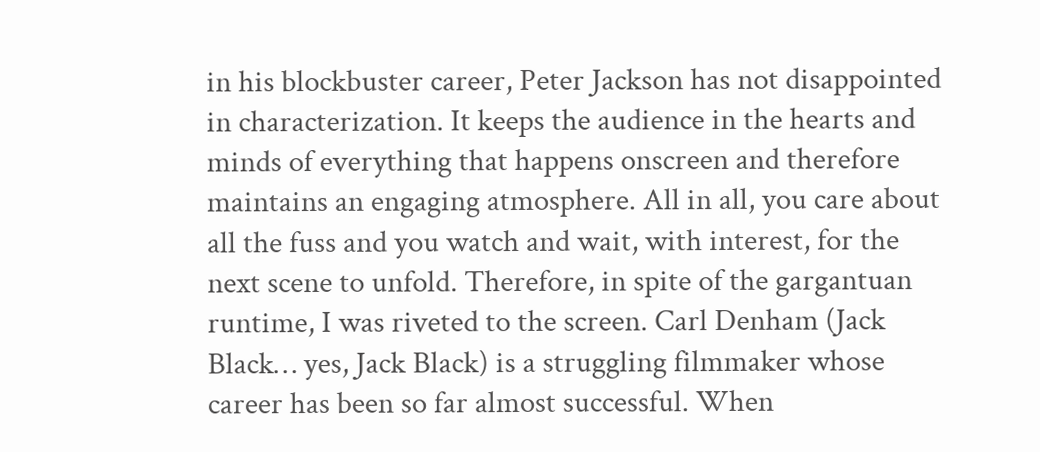in his blockbuster career, Peter Jackson has not disappointed in characterization. It keeps the audience in the hearts and minds of everything that happens onscreen and therefore maintains an engaging atmosphere. All in all, you care about all the fuss and you watch and wait, with interest, for the next scene to unfold. Therefore, in spite of the gargantuan runtime, I was riveted to the screen. Carl Denham (Jack Black… yes, Jack Black) is a struggling filmmaker whose career has been so far almost successful. When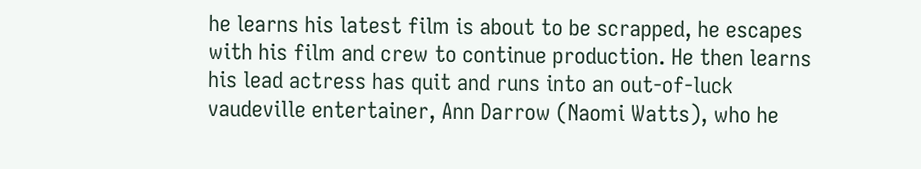he learns his latest film is about to be scrapped, he escapes with his film and crew to continue production. He then learns his lead actress has quit and runs into an out-of-luck vaudeville entertainer, Ann Darrow (Naomi Watts), who he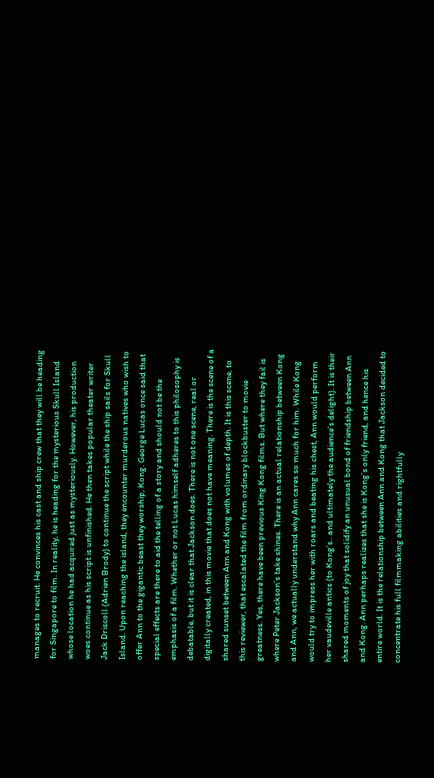manages to recruit. He convinces his cast and ship crew that they will be heading for Singapore to film. In reality, he is heading for the mysterious Skull Island whose location he had acquired just as mysteriously. However, his production woes continue as his script is unfinished. He then takes popular theater writer Jack Driscoll (Adrien Brody) to continue the script while the ship sails for Skull Island. Upon reaching the island, they encounter murderous natives who wish to offer Ann to the gigantic beast they worship, Kong. George Lucas once said that special effects are there to aid the telling of a story and should not be the emphasis of a film. Whether or not Lucas himself adheres to this philosophy is debatable, but it is clear that Jackson does. There is not one scene, real or digitally created, in this movie that does not have meaning. There is the scene of a shared sunset between Ann and Kong with volumes of depth. It is this scene, to this reviewer, that escalated the film from ordinary blockbuster to movie greatness. Yes, there have been previous King Kong films. But where they fail is where Peter Jackson’s take shines. There is an actual relationship between Kong and Ann, we actually understand why Ann cares so much for him. While Kong would try to impress her with roars and beating his chest, Ann would perform her vaudeville antics (to Kong’s.. and ultimately the audience’s delight). It is their shared moments of joy that solidify an unusual bond of friendship between Ann and Kong. Ann perhaps realizes that she is Kong’s only friend, and hence his entire world. It is the relationship between Ann and Kong that Jackson decided to concentrate his full filmmaking abilities and rightfully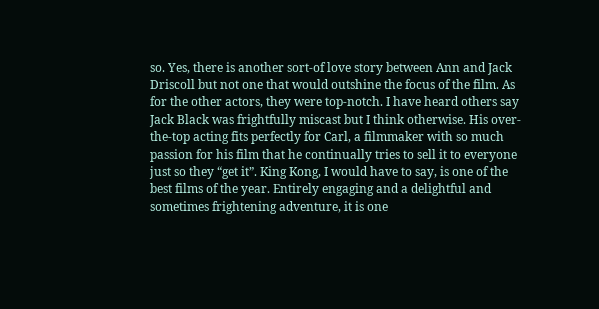so. Yes, there is another sort-of love story between Ann and Jack Driscoll but not one that would outshine the focus of the film. As for the other actors, they were top-notch. I have heard others say Jack Black was frightfully miscast but I think otherwise. His over-the-top acting fits perfectly for Carl, a filmmaker with so much passion for his film that he continually tries to sell it to everyone just so they “get it”. King Kong, I would have to say, is one of the best films of the year. Entirely engaging and a delightful and sometimes frightening adventure, it is one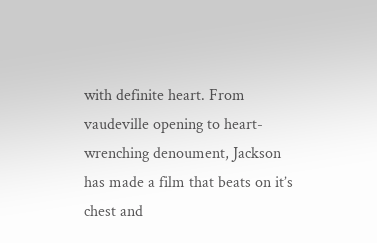with definite heart. From vaudeville opening to heart-wrenching denoument, Jackson has made a film that beats on it’s chest and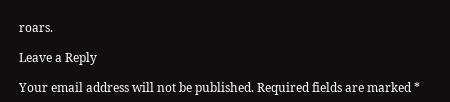roars.

Leave a Reply

Your email address will not be published. Required fields are marked *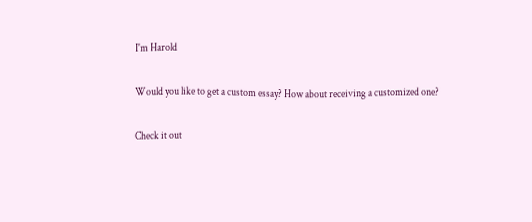I'm Harold

Would you like to get a custom essay? How about receiving a customized one?

Check it out